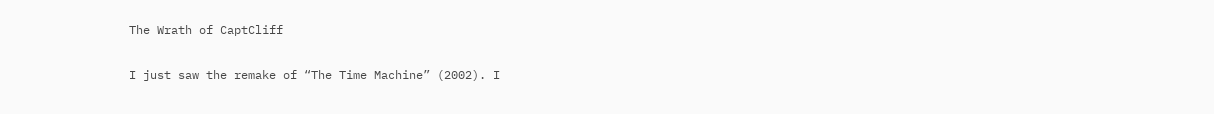The Wrath of CaptCliff

I just saw the remake of “The Time Machine” (2002). I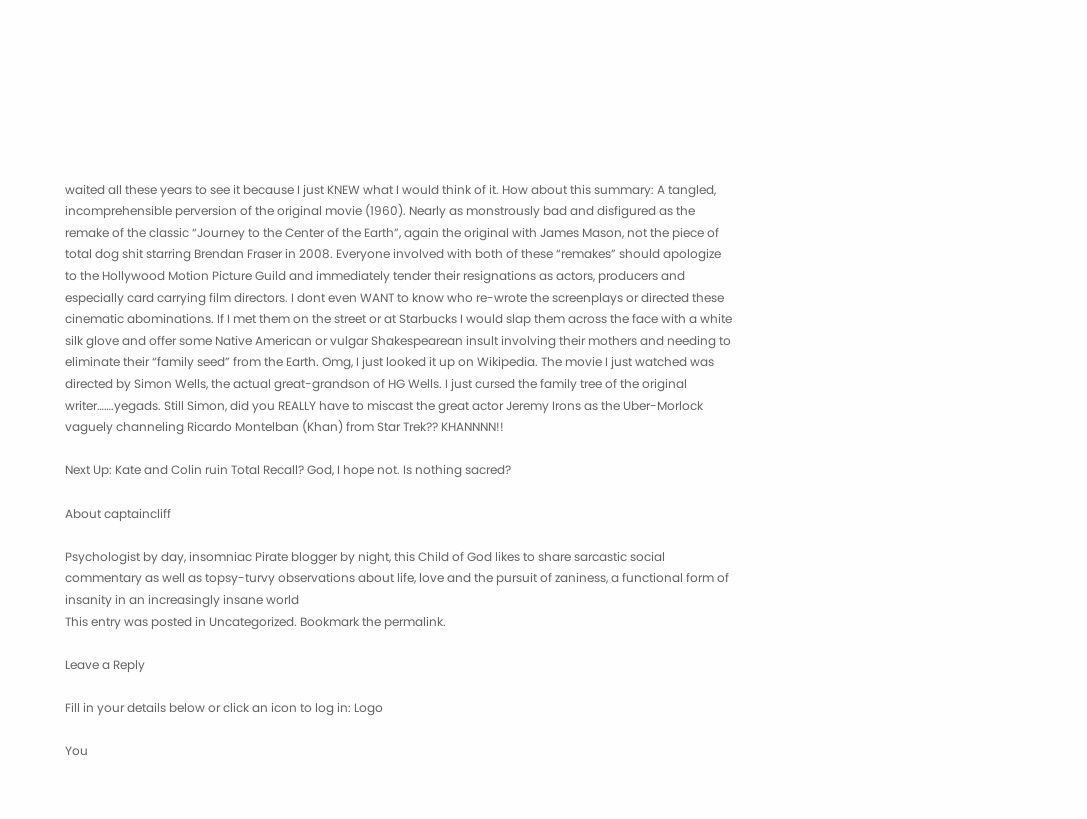waited all these years to see it because I just KNEW what I would think of it. How about this summary: A tangled, incomprehensible perversion of the original movie (1960). Nearly as monstrously bad and disfigured as the remake of the classic “Journey to the Center of the Earth”, again the original with James Mason, not the piece of total dog shit starring Brendan Fraser in 2008. Everyone involved with both of these “remakes” should apologize to the Hollywood Motion Picture Guild and immediately tender their resignations as actors, producers and especially card carrying film directors. I dont even WANT to know who re-wrote the screenplays or directed these cinematic abominations. If I met them on the street or at Starbucks I would slap them across the face with a white silk glove and offer some Native American or vulgar Shakespearean insult involving their mothers and needing to eliminate their “family seed” from the Earth. Omg, I just looked it up on Wikipedia. The movie I just watched was directed by Simon Wells, the actual great-grandson of HG Wells. I just cursed the family tree of the original writer…….yegads. Still Simon, did you REALLY have to miscast the great actor Jeremy Irons as the Uber-Morlock vaguely channeling Ricardo Montelban (Khan) from Star Trek?? KHANNNN!!

Next Up: Kate and Colin ruin Total Recall? God, I hope not. Is nothing sacred?

About captaincliff

Psychologist by day, insomniac Pirate blogger by night, this Child of God likes to share sarcastic social commentary as well as topsy-turvy observations about life, love and the pursuit of zaniness, a functional form of insanity in an increasingly insane world
This entry was posted in Uncategorized. Bookmark the permalink.

Leave a Reply

Fill in your details below or click an icon to log in: Logo

You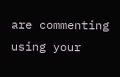are commenting using your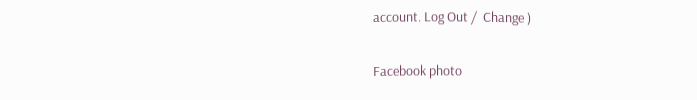account. Log Out /  Change )

Facebook photo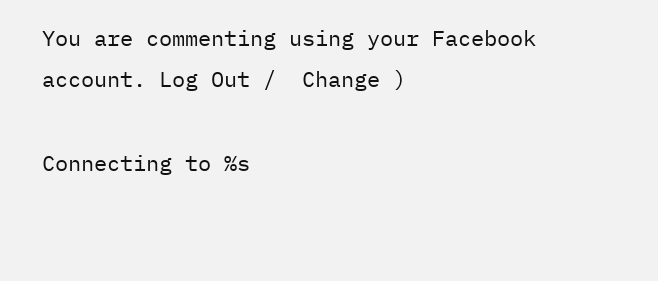You are commenting using your Facebook account. Log Out /  Change )

Connecting to %s